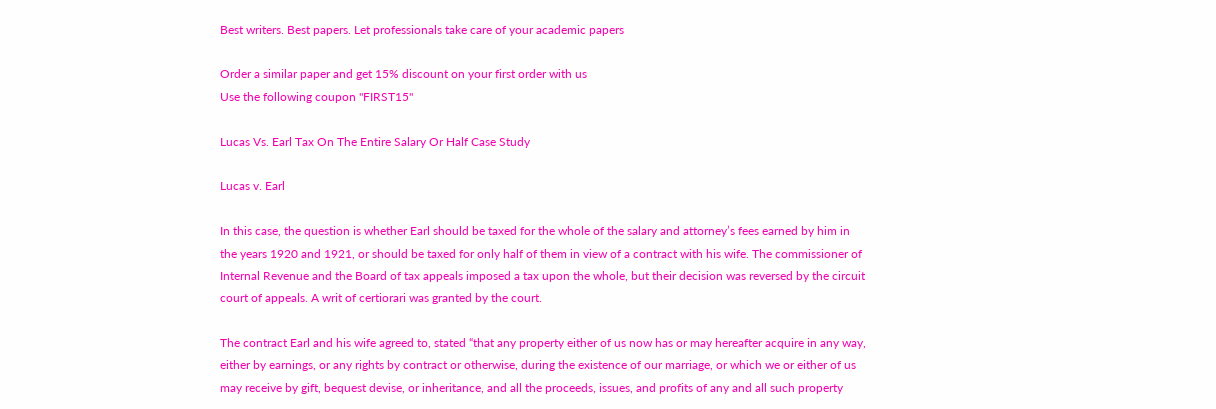Best writers. Best papers. Let professionals take care of your academic papers

Order a similar paper and get 15% discount on your first order with us
Use the following coupon "FIRST15"

Lucas Vs. Earl Tax On The Entire Salary Or Half Case Study

Lucas v. Earl

In this case, the question is whether Earl should be taxed for the whole of the salary and attorney’s fees earned by him in the years 1920 and 1921, or should be taxed for only half of them in view of a contract with his wife. The commissioner of Internal Revenue and the Board of tax appeals imposed a tax upon the whole, but their decision was reversed by the circuit court of appeals. A writ of certiorari was granted by the court.

The contract Earl and his wife agreed to, stated “that any property either of us now has or may hereafter acquire in any way, either by earnings, or any rights by contract or otherwise, during the existence of our marriage, or which we or either of us may receive by gift, bequest devise, or inheritance, and all the proceeds, issues, and profits of any and all such property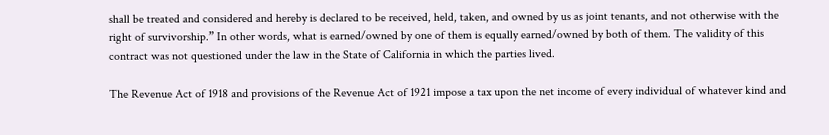shall be treated and considered and hereby is declared to be received, held, taken, and owned by us as joint tenants, and not otherwise with the right of survivorship.” In other words, what is earned/owned by one of them is equally earned/owned by both of them. The validity of this contract was not questioned under the law in the State of California in which the parties lived.

The Revenue Act of 1918 and provisions of the Revenue Act of 1921 impose a tax upon the net income of every individual of whatever kind and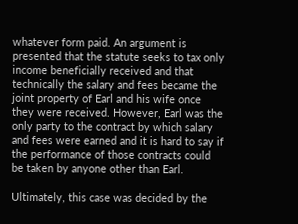whatever form paid. An argument is presented that the statute seeks to tax only income beneficially received and that technically the salary and fees became the joint property of Earl and his wife once they were received. However, Earl was the only party to the contract by which salary and fees were earned and it is hard to say if the performance of those contracts could be taken by anyone other than Earl.

Ultimately, this case was decided by the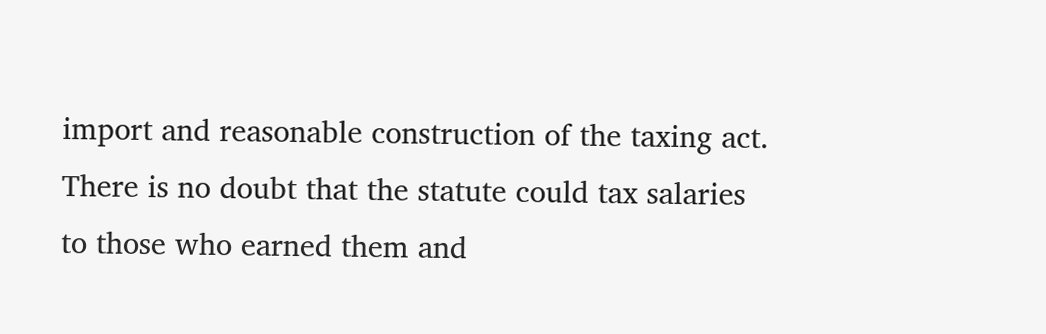import and reasonable construction of the taxing act. There is no doubt that the statute could tax salaries to those who earned them and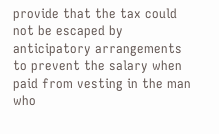provide that the tax could not be escaped by anticipatory arrangements to prevent the salary when paid from vesting in the man who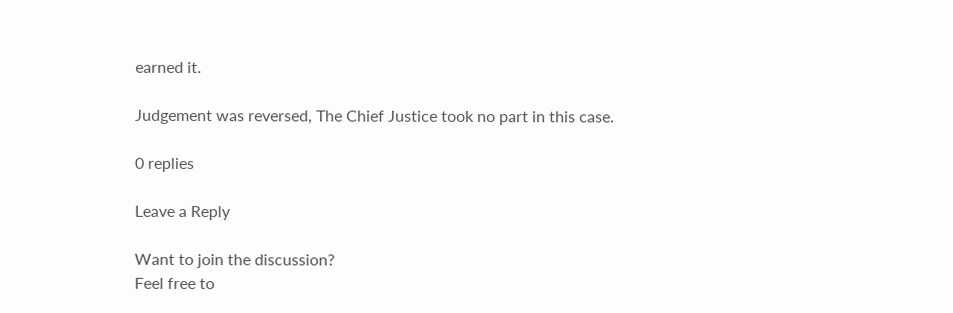earned it.

Judgement was reversed, The Chief Justice took no part in this case.

0 replies

Leave a Reply

Want to join the discussion?
Feel free to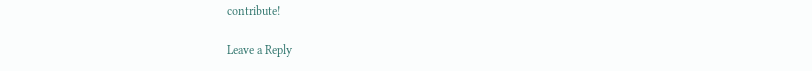contribute!

Leave a Reply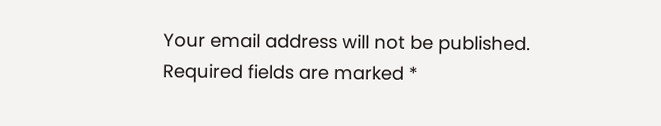Your email address will not be published. Required fields are marked *